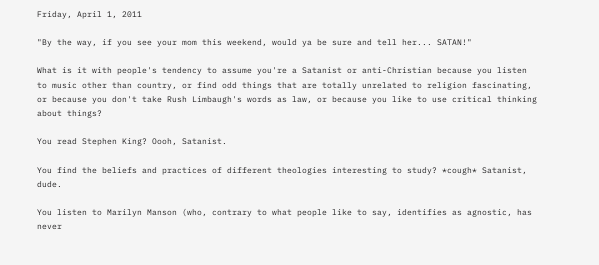Friday, April 1, 2011

"By the way, if you see your mom this weekend, would ya be sure and tell her... SATAN!"

What is it with people's tendency to assume you're a Satanist or anti-Christian because you listen to music other than country, or find odd things that are totally unrelated to religion fascinating, or because you don't take Rush Limbaugh's words as law, or because you like to use critical thinking about things?

You read Stephen King? Oooh, Satanist.

You find the beliefs and practices of different theologies interesting to study? *cough* Satanist, dude.

You listen to Marilyn Manson (who, contrary to what people like to say, identifies as agnostic, has never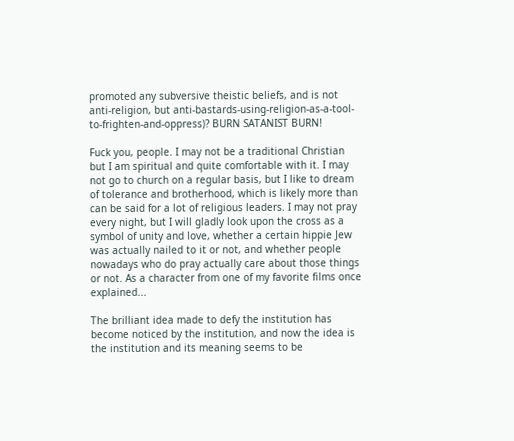promoted any subversive theistic beliefs, and is not anti-religion, but anti-bastards-using-religion-as-a-tool-to-frighten-and-oppress)? BURN SATANIST BURN!

Fuck you, people. I may not be a traditional Christian but I am spiritual and quite comfortable with it. I may not go to church on a regular basis, but I like to dream of tolerance and brotherhood, which is likely more than can be said for a lot of religious leaders. I may not pray every night, but I will gladly look upon the cross as a symbol of unity and love, whether a certain hippie Jew was actually nailed to it or not, and whether people nowadays who do pray actually care about those things or not. As a character from one of my favorite films once explained...

The brilliant idea made to defy the institution has become noticed by the institution, and now the idea is the institution and its meaning seems to be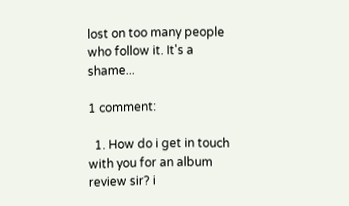lost on too many people who follow it. It's a shame...

1 comment:

  1. How do i get in touch with you for an album review sir? i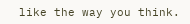like the way you think.